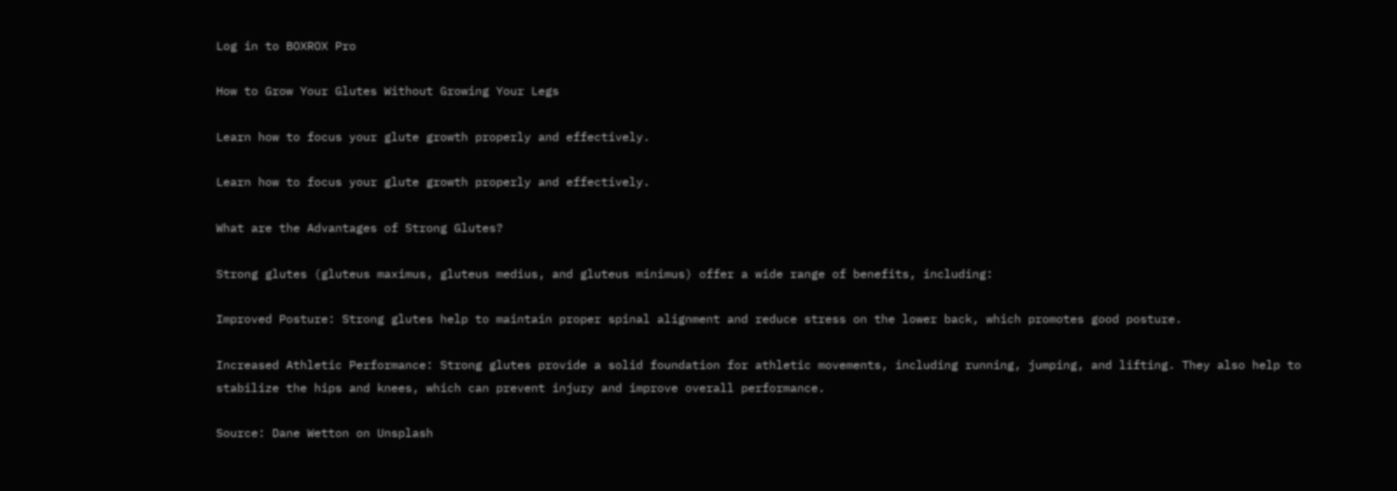Log in to BOXROX Pro

How to Grow Your Glutes Without Growing Your Legs

Learn how to focus your glute growth properly and effectively.

Learn how to focus your glute growth properly and effectively.

What are the Advantages of Strong Glutes?

Strong glutes (gluteus maximus, gluteus medius, and gluteus minimus) offer a wide range of benefits, including:

Improved Posture: Strong glutes help to maintain proper spinal alignment and reduce stress on the lower back, which promotes good posture.

Increased Athletic Performance: Strong glutes provide a solid foundation for athletic movements, including running, jumping, and lifting. They also help to stabilize the hips and knees, which can prevent injury and improve overall performance.

Source: Dane Wetton on Unsplash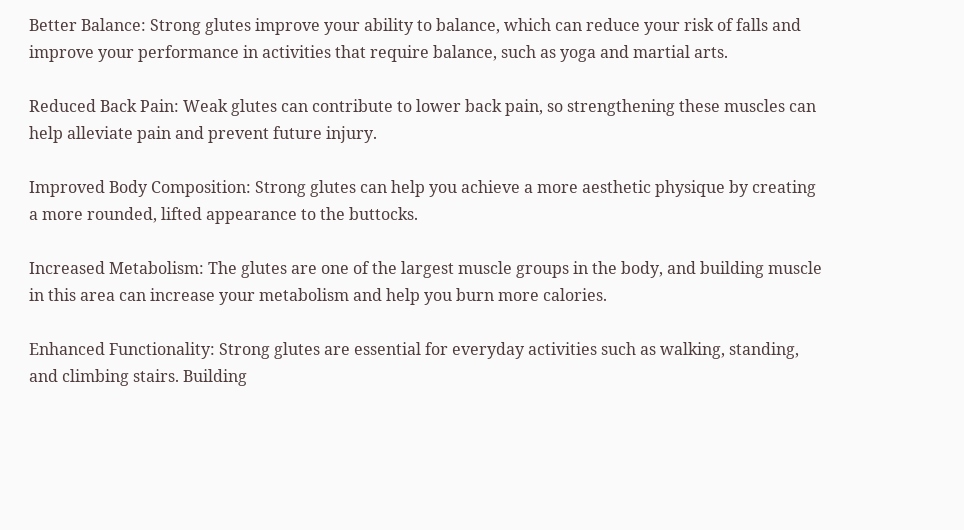Better Balance: Strong glutes improve your ability to balance, which can reduce your risk of falls and improve your performance in activities that require balance, such as yoga and martial arts.

Reduced Back Pain: Weak glutes can contribute to lower back pain, so strengthening these muscles can help alleviate pain and prevent future injury.

Improved Body Composition: Strong glutes can help you achieve a more aesthetic physique by creating a more rounded, lifted appearance to the buttocks.

Increased Metabolism: The glutes are one of the largest muscle groups in the body, and building muscle in this area can increase your metabolism and help you burn more calories.

Enhanced Functionality: Strong glutes are essential for everyday activities such as walking, standing, and climbing stairs. Building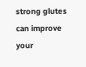strong glutes can improve your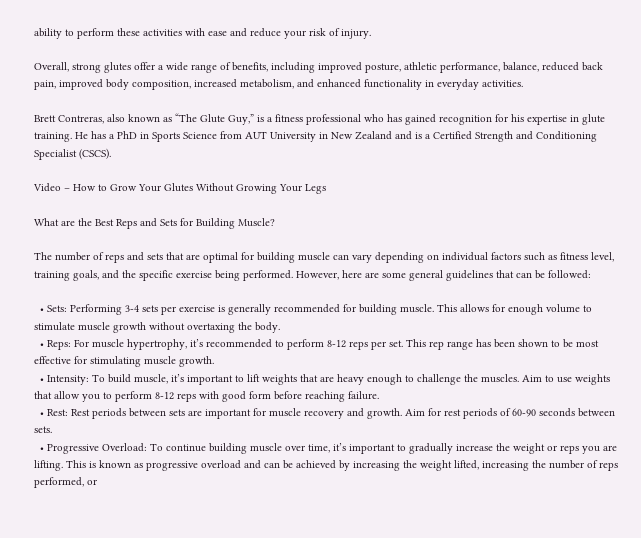ability to perform these activities with ease and reduce your risk of injury.

Overall, strong glutes offer a wide range of benefits, including improved posture, athletic performance, balance, reduced back pain, improved body composition, increased metabolism, and enhanced functionality in everyday activities.

Brett Contreras, also known as “The Glute Guy,” is a fitness professional who has gained recognition for his expertise in glute training. He has a PhD in Sports Science from AUT University in New Zealand and is a Certified Strength and Conditioning Specialist (CSCS).

Video – How to Grow Your Glutes Without Growing Your Legs

What are the Best Reps and Sets for Building Muscle?

The number of reps and sets that are optimal for building muscle can vary depending on individual factors such as fitness level, training goals, and the specific exercise being performed. However, here are some general guidelines that can be followed:

  • Sets: Performing 3-4 sets per exercise is generally recommended for building muscle. This allows for enough volume to stimulate muscle growth without overtaxing the body.
  • Reps: For muscle hypertrophy, it’s recommended to perform 8-12 reps per set. This rep range has been shown to be most effective for stimulating muscle growth.
  • Intensity: To build muscle, it’s important to lift weights that are heavy enough to challenge the muscles. Aim to use weights that allow you to perform 8-12 reps with good form before reaching failure.
  • Rest: Rest periods between sets are important for muscle recovery and growth. Aim for rest periods of 60-90 seconds between sets.
  • Progressive Overload: To continue building muscle over time, it’s important to gradually increase the weight or reps you are lifting. This is known as progressive overload and can be achieved by increasing the weight lifted, increasing the number of reps performed, or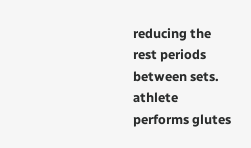reducing the rest periods between sets.
athlete performs glutes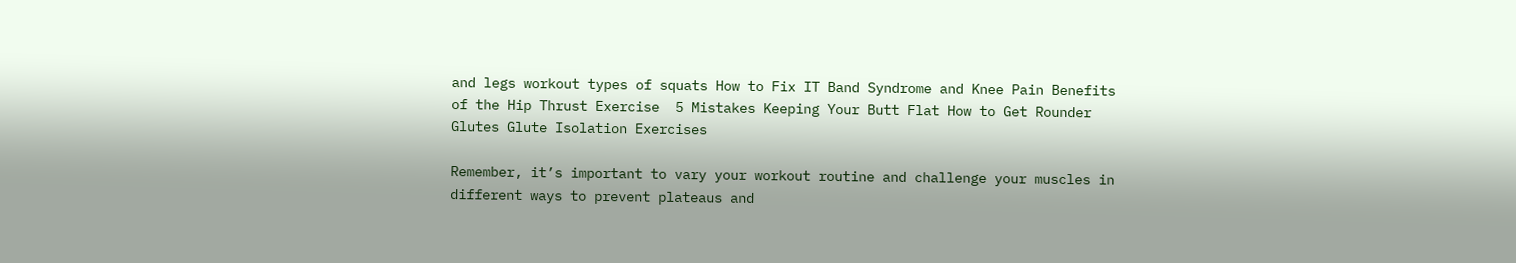and legs workout types of squats How to Fix IT Band Syndrome and Knee Pain Benefits of the Hip Thrust Exercise  5 Mistakes Keeping Your Butt Flat How to Get Rounder Glutes Glute Isolation Exercises

Remember, it’s important to vary your workout routine and challenge your muscles in different ways to prevent plateaus and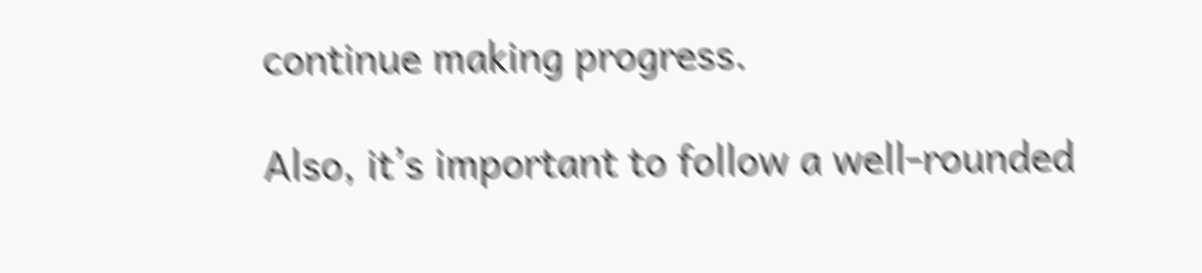continue making progress.

Also, it’s important to follow a well-rounded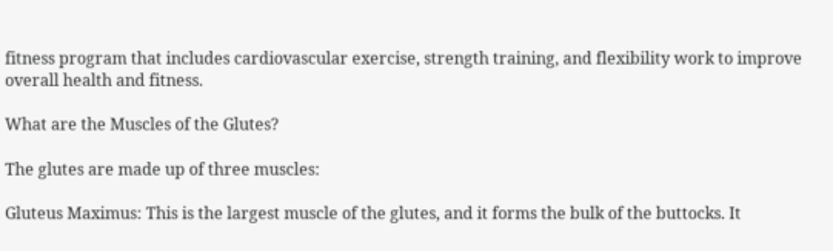fitness program that includes cardiovascular exercise, strength training, and flexibility work to improve overall health and fitness.

What are the Muscles of the Glutes?

The glutes are made up of three muscles:

Gluteus Maximus: This is the largest muscle of the glutes, and it forms the bulk of the buttocks. It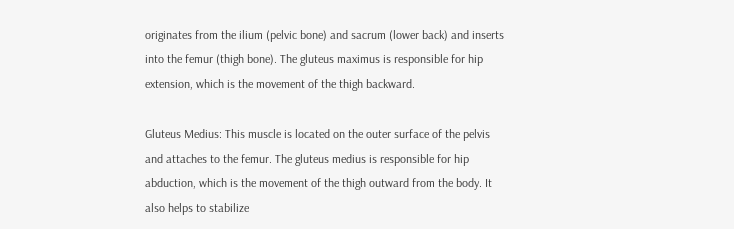originates from the ilium (pelvic bone) and sacrum (lower back) and inserts into the femur (thigh bone). The gluteus maximus is responsible for hip extension, which is the movement of the thigh backward.

Gluteus Medius: This muscle is located on the outer surface of the pelvis and attaches to the femur. The gluteus medius is responsible for hip abduction, which is the movement of the thigh outward from the body. It also helps to stabilize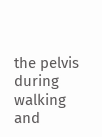the pelvis during walking and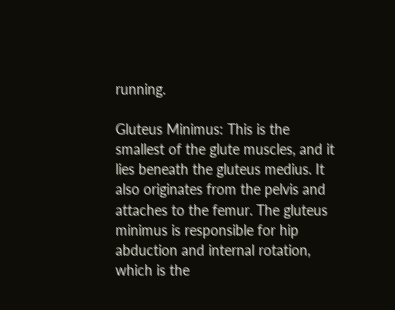running.

Gluteus Minimus: This is the smallest of the glute muscles, and it lies beneath the gluteus medius. It also originates from the pelvis and attaches to the femur. The gluteus minimus is responsible for hip abduction and internal rotation, which is the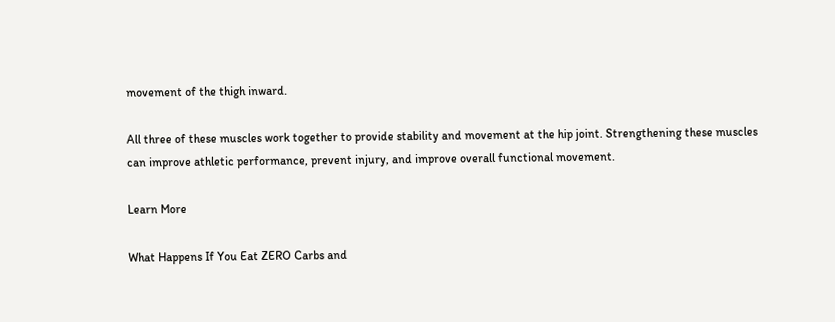movement of the thigh inward.

All three of these muscles work together to provide stability and movement at the hip joint. Strengthening these muscles can improve athletic performance, prevent injury, and improve overall functional movement.

Learn More

What Happens If You Eat ZERO Carbs and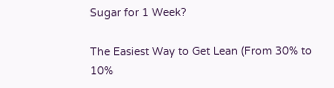Sugar for 1 Week?

The Easiest Way to Get Lean (From 30% to 10%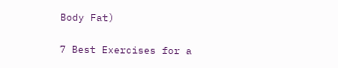Body Fat)

7 Best Exercises for a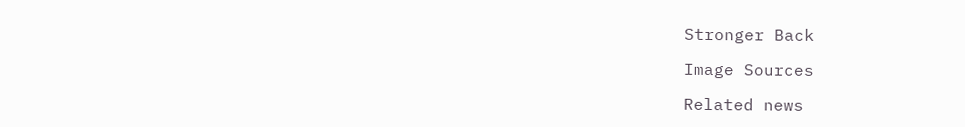Stronger Back

Image Sources

Related news